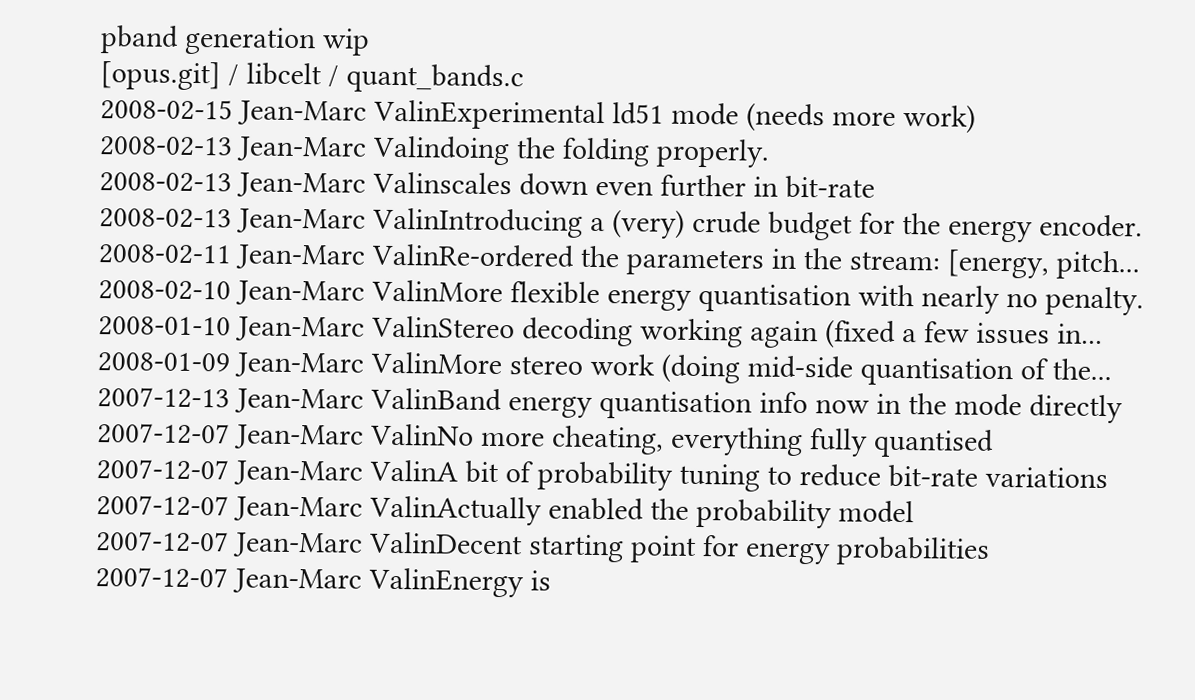pband generation wip
[opus.git] / libcelt / quant_bands.c
2008-02-15 Jean-Marc ValinExperimental ld51 mode (needs more work)
2008-02-13 Jean-Marc Valindoing the folding properly.
2008-02-13 Jean-Marc Valinscales down even further in bit-rate
2008-02-13 Jean-Marc ValinIntroducing a (very) crude budget for the energy encoder.
2008-02-11 Jean-Marc ValinRe-ordered the parameters in the stream: [energy, pitch...
2008-02-10 Jean-Marc ValinMore flexible energy quantisation with nearly no penalty.
2008-01-10 Jean-Marc ValinStereo decoding working again (fixed a few issues in...
2008-01-09 Jean-Marc ValinMore stereo work (doing mid-side quantisation of the...
2007-12-13 Jean-Marc ValinBand energy quantisation info now in the mode directly
2007-12-07 Jean-Marc ValinNo more cheating, everything fully quantised
2007-12-07 Jean-Marc ValinA bit of probability tuning to reduce bit-rate variations
2007-12-07 Jean-Marc ValinActually enabled the probability model
2007-12-07 Jean-Marc ValinDecent starting point for energy probabilities
2007-12-07 Jean-Marc ValinEnergy is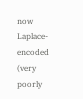now Laplace-encoded (very poorly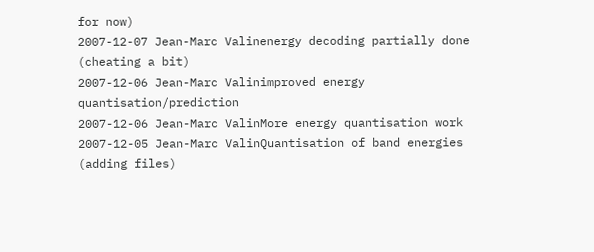for now)
2007-12-07 Jean-Marc Valinenergy decoding partially done (cheating a bit)
2007-12-06 Jean-Marc Valinimproved energy quantisation/prediction
2007-12-06 Jean-Marc ValinMore energy quantisation work
2007-12-05 Jean-Marc ValinQuantisation of band energies (adding files)